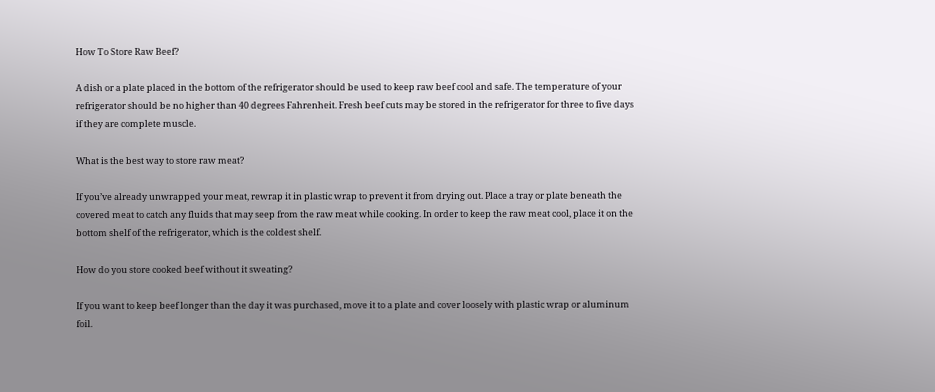How To Store Raw Beef?

A dish or a plate placed in the bottom of the refrigerator should be used to keep raw beef cool and safe. The temperature of your refrigerator should be no higher than 40 degrees Fahrenheit. Fresh beef cuts may be stored in the refrigerator for three to five days if they are complete muscle.

What is the best way to store raw meat?

If you’ve already unwrapped your meat, rewrap it in plastic wrap to prevent it from drying out. Place a tray or plate beneath the covered meat to catch any fluids that may seep from the raw meat while cooking. In order to keep the raw meat cool, place it on the bottom shelf of the refrigerator, which is the coldest shelf.

How do you store cooked beef without it sweating?

If you want to keep beef longer than the day it was purchased, move it to a plate and cover loosely with plastic wrap or aluminum foil.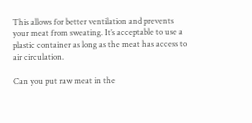This allows for better ventilation and prevents your meat from sweating. It’s acceptable to use a plastic container as long as the meat has access to air circulation.

Can you put raw meat in the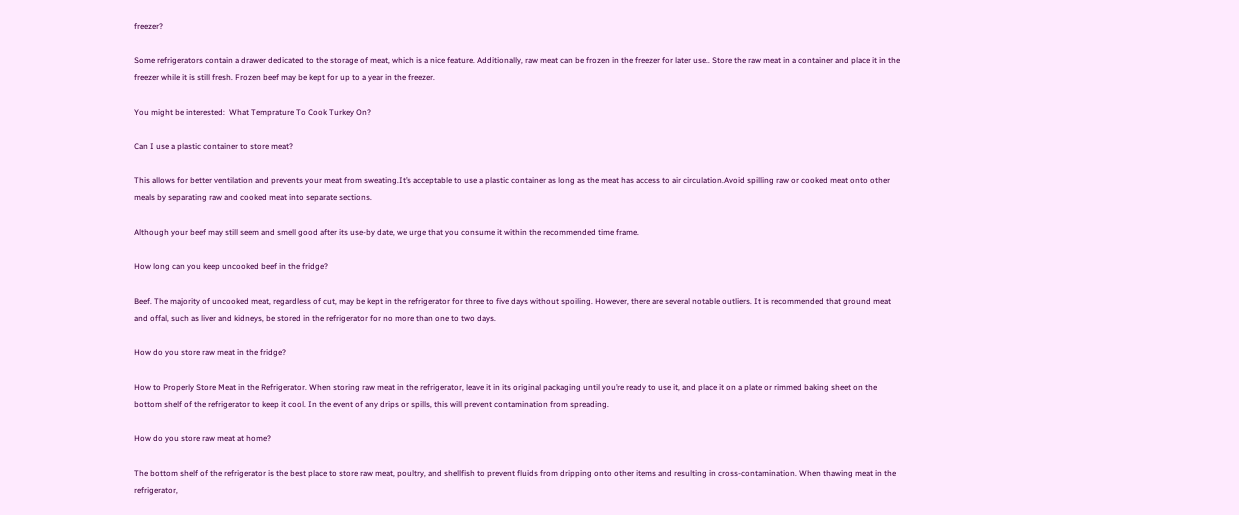freezer?

Some refrigerators contain a drawer dedicated to the storage of meat, which is a nice feature. Additionally, raw meat can be frozen in the freezer for later use.. Store the raw meat in a container and place it in the freezer while it is still fresh. Frozen beef may be kept for up to a year in the freezer.

You might be interested:  What Temprature To Cook Turkey On?

Can I use a plastic container to store meat?

This allows for better ventilation and prevents your meat from sweating.It’s acceptable to use a plastic container as long as the meat has access to air circulation.Avoid spilling raw or cooked meat onto other meals by separating raw and cooked meat into separate sections.

Although your beef may still seem and smell good after its use-by date, we urge that you consume it within the recommended time frame.

How long can you keep uncooked beef in the fridge?

Beef. The majority of uncooked meat, regardless of cut, may be kept in the refrigerator for three to five days without spoiling. However, there are several notable outliers. It is recommended that ground meat and offal, such as liver and kidneys, be stored in the refrigerator for no more than one to two days.

How do you store raw meat in the fridge?

How to Properly Store Meat in the Refrigerator. When storing raw meat in the refrigerator, leave it in its original packaging until you’re ready to use it, and place it on a plate or rimmed baking sheet on the bottom shelf of the refrigerator to keep it cool. In the event of any drips or spills, this will prevent contamination from spreading.

How do you store raw meat at home?

The bottom shelf of the refrigerator is the best place to store raw meat, poultry, and shellfish to prevent fluids from dripping onto other items and resulting in cross-contamination. When thawing meat in the refrigerator,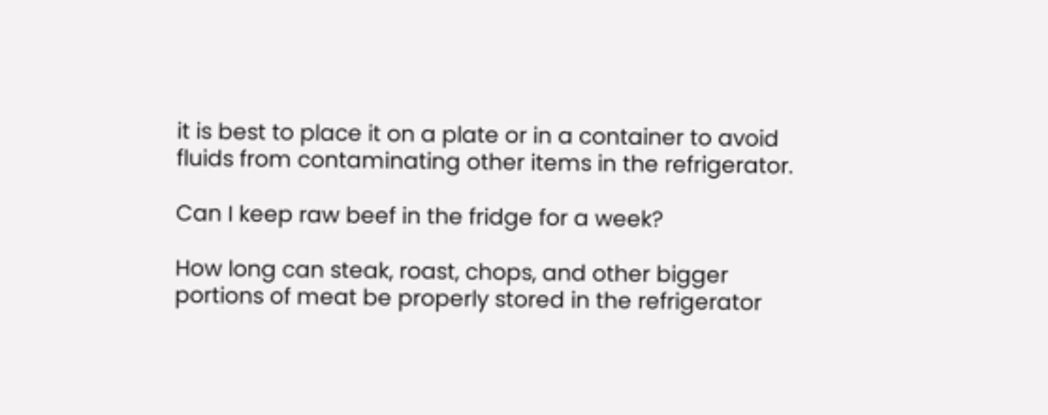it is best to place it on a plate or in a container to avoid fluids from contaminating other items in the refrigerator.

Can I keep raw beef in the fridge for a week?

How long can steak, roast, chops, and other bigger portions of meat be properly stored in the refrigerator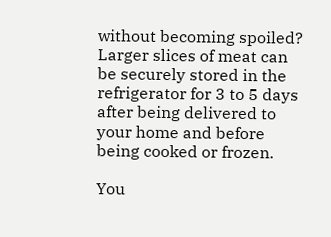without becoming spoiled? Larger slices of meat can be securely stored in the refrigerator for 3 to 5 days after being delivered to your home and before being cooked or frozen.

You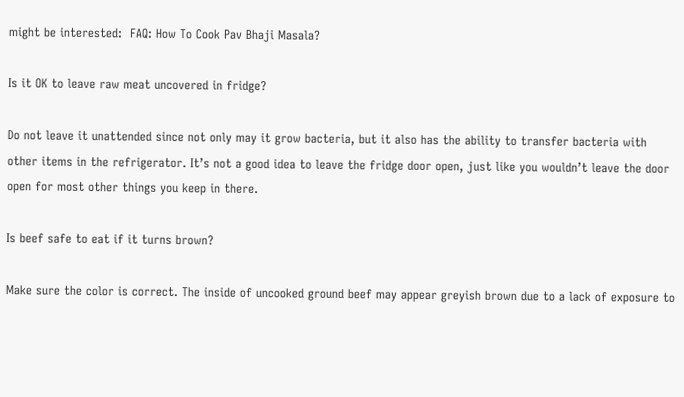might be interested:  FAQ: How To Cook Pav Bhaji Masala?

Is it OK to leave raw meat uncovered in fridge?

Do not leave it unattended since not only may it grow bacteria, but it also has the ability to transfer bacteria with other items in the refrigerator. It’s not a good idea to leave the fridge door open, just like you wouldn’t leave the door open for most other things you keep in there.

Is beef safe to eat if it turns brown?

Make sure the color is correct. The inside of uncooked ground beef may appear greyish brown due to a lack of exposure to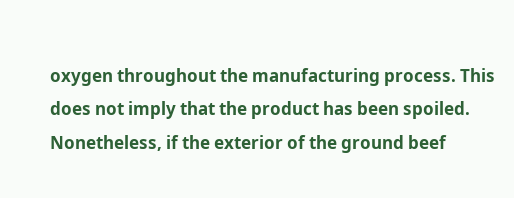oxygen throughout the manufacturing process. This does not imply that the product has been spoiled. Nonetheless, if the exterior of the ground beef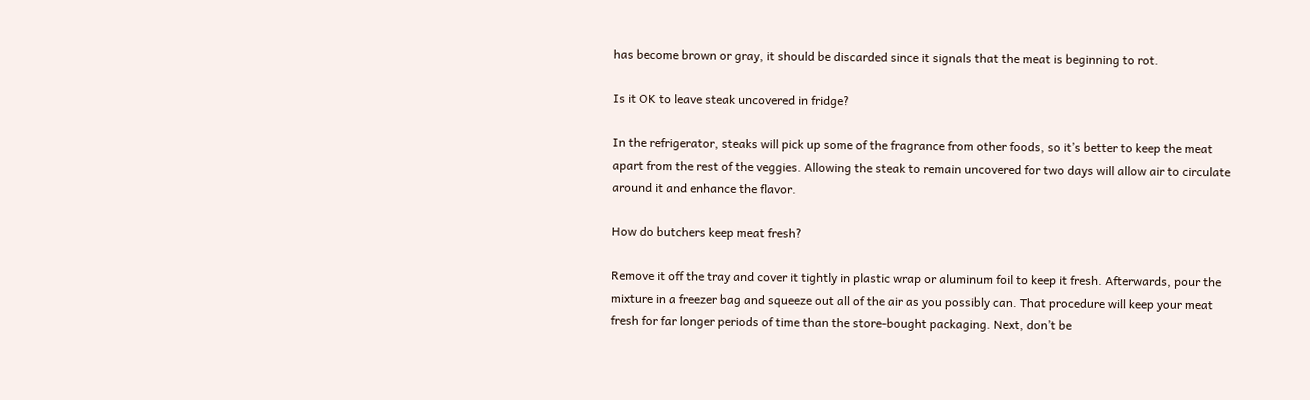has become brown or gray, it should be discarded since it signals that the meat is beginning to rot.

Is it OK to leave steak uncovered in fridge?

In the refrigerator, steaks will pick up some of the fragrance from other foods, so it’s better to keep the meat apart from the rest of the veggies. Allowing the steak to remain uncovered for two days will allow air to circulate around it and enhance the flavor.

How do butchers keep meat fresh?

Remove it off the tray and cover it tightly in plastic wrap or aluminum foil to keep it fresh. Afterwards, pour the mixture in a freezer bag and squeeze out all of the air as you possibly can. That procedure will keep your meat fresh for far longer periods of time than the store-bought packaging. Next, don’t be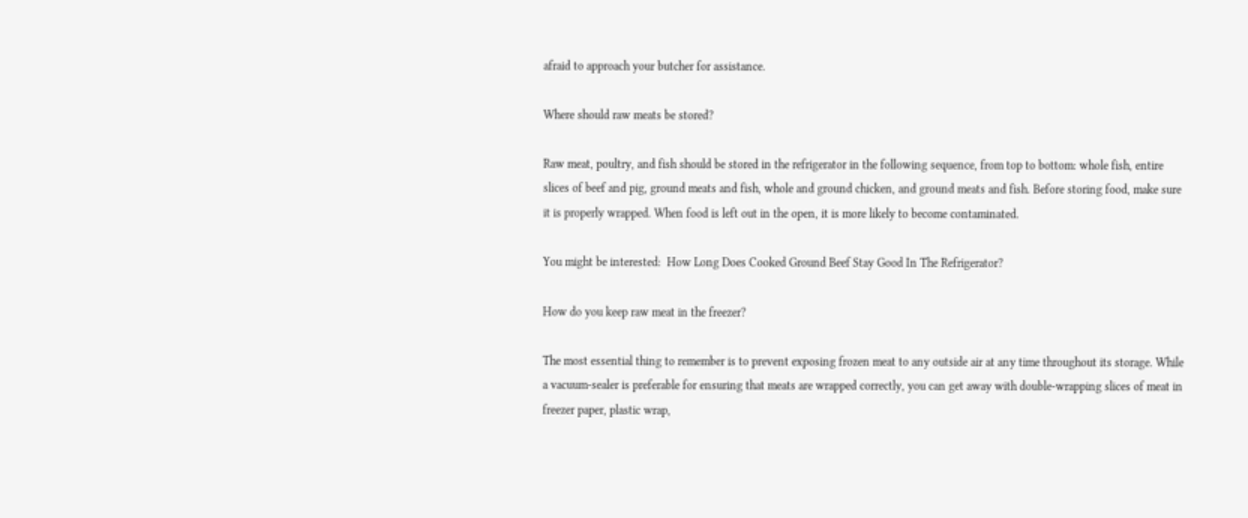afraid to approach your butcher for assistance.

Where should raw meats be stored?

Raw meat, poultry, and fish should be stored in the refrigerator in the following sequence, from top to bottom: whole fish, entire slices of beef and pig, ground meats and fish, whole and ground chicken, and ground meats and fish. Before storing food, make sure it is properly wrapped. When food is left out in the open, it is more likely to become contaminated.

You might be interested:  How Long Does Cooked Ground Beef Stay Good In The Refrigerator?

How do you keep raw meat in the freezer?

The most essential thing to remember is to prevent exposing frozen meat to any outside air at any time throughout its storage. While a vacuum-sealer is preferable for ensuring that meats are wrapped correctly, you can get away with double-wrapping slices of meat in freezer paper, plastic wrap,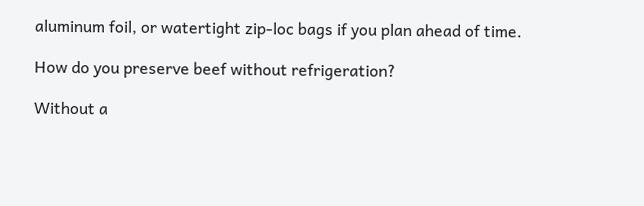aluminum foil, or watertight zip-loc bags if you plan ahead of time.

How do you preserve beef without refrigeration?

Without a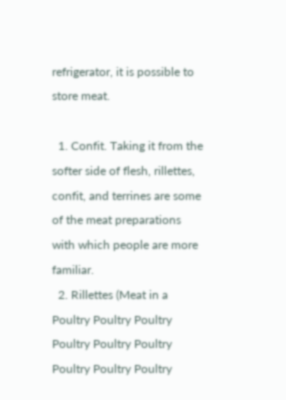refrigerator, it is possible to store meat.

  1. Confit. Taking it from the softer side of flesh, rillettes, confit, and terrines are some of the meat preparations with which people are more familiar.
  2. Rillettes (Meat in a Poultry Poultry Poultry Poultry Poultry Poultry Poultry Poultry Poultry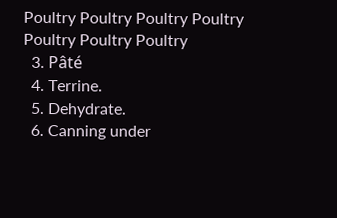Poultry Poultry Poultry Poultry Poultry Poultry Poultry
  3. Pâté
  4. Terrine.
  5. Dehydrate.
  6. Canning under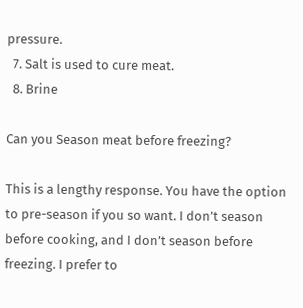pressure.
  7. Salt is used to cure meat.
  8. Brine

Can you Season meat before freezing?

This is a lengthy response. You have the option to pre-season if you so want. I don’t season before cooking, and I don’t season before freezing. I prefer to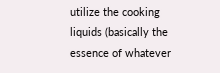utilize the cooking liquids (basically the essence of whatever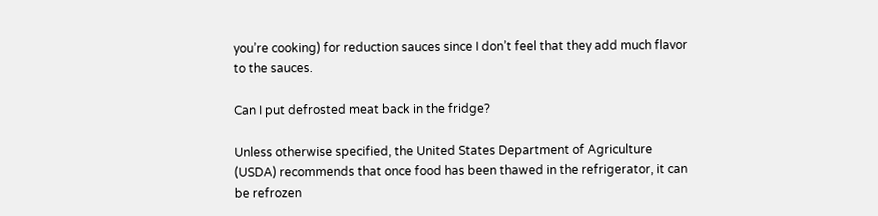you’re cooking) for reduction sauces since I don’t feel that they add much flavor to the sauces.

Can I put defrosted meat back in the fridge?

Unless otherwise specified, the United States Department of Agriculture (USDA) recommends that once food has been thawed in the refrigerator, it can be refrozen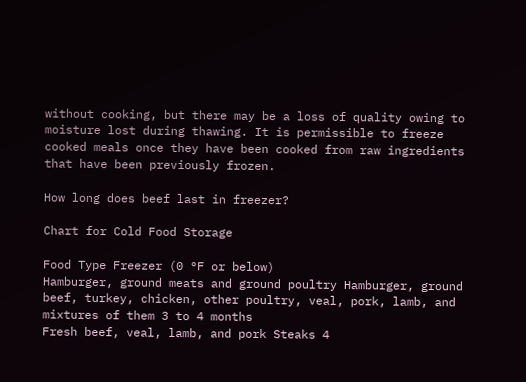without cooking, but there may be a loss of quality owing to moisture lost during thawing. It is permissible to freeze cooked meals once they have been cooked from raw ingredients that have been previously frozen.

How long does beef last in freezer?

Chart for Cold Food Storage

Food Type Freezer (0 °F or below)
Hamburger, ground meats and ground poultry Hamburger, ground beef, turkey, chicken, other poultry, veal, pork, lamb, and mixtures of them 3 to 4 months
Fresh beef, veal, lamb, and pork Steaks 4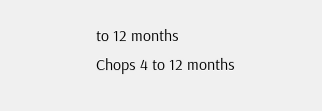to 12 months
Chops 4 to 12 months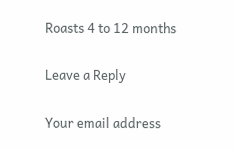Roasts 4 to 12 months

Leave a Reply

Your email address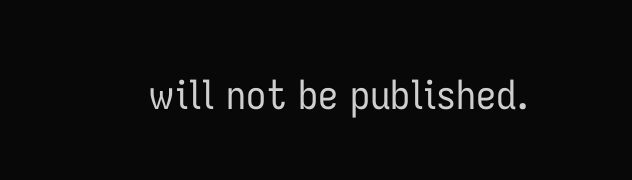will not be published.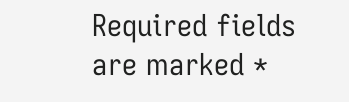Required fields are marked *